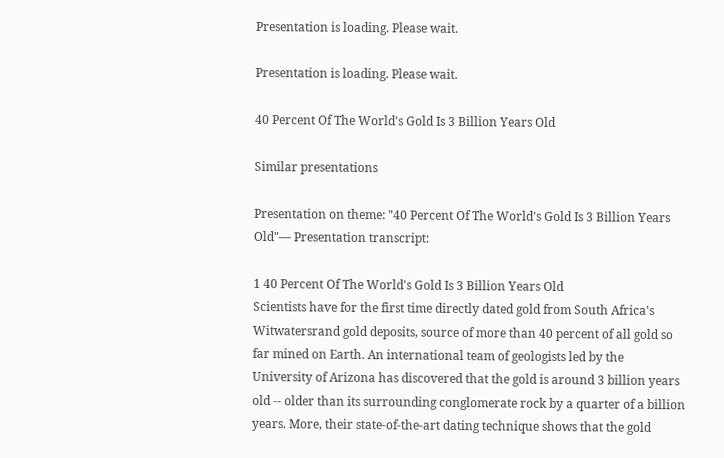Presentation is loading. Please wait.

Presentation is loading. Please wait.

40 Percent Of The World's Gold Is 3 Billion Years Old

Similar presentations

Presentation on theme: "40 Percent Of The World's Gold Is 3 Billion Years Old"— Presentation transcript:

1 40 Percent Of The World's Gold Is 3 Billion Years Old
Scientists have for the first time directly dated gold from South Africa's Witwatersrand gold deposits, source of more than 40 percent of all gold so far mined on Earth. An international team of geologists led by the University of Arizona has discovered that the gold is around 3 billion years old -- older than its surrounding conglomerate rock by a quarter of a billion years. More, their state-of-the-art dating technique shows that the gold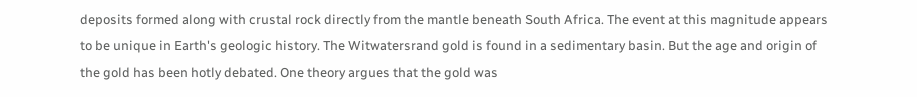deposits formed along with crustal rock directly from the mantle beneath South Africa. The event at this magnitude appears to be unique in Earth's geologic history. The Witwatersrand gold is found in a sedimentary basin. But the age and origin of the gold has been hotly debated. One theory argues that the gold was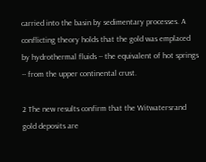carried into the basin by sedimentary processes. A conflicting theory holds that the gold was emplaced by hydrothermal fluids -- the equivalent of hot springs -- from the upper continental crust.

2 The new results confirm that the Witwatersrand gold deposits are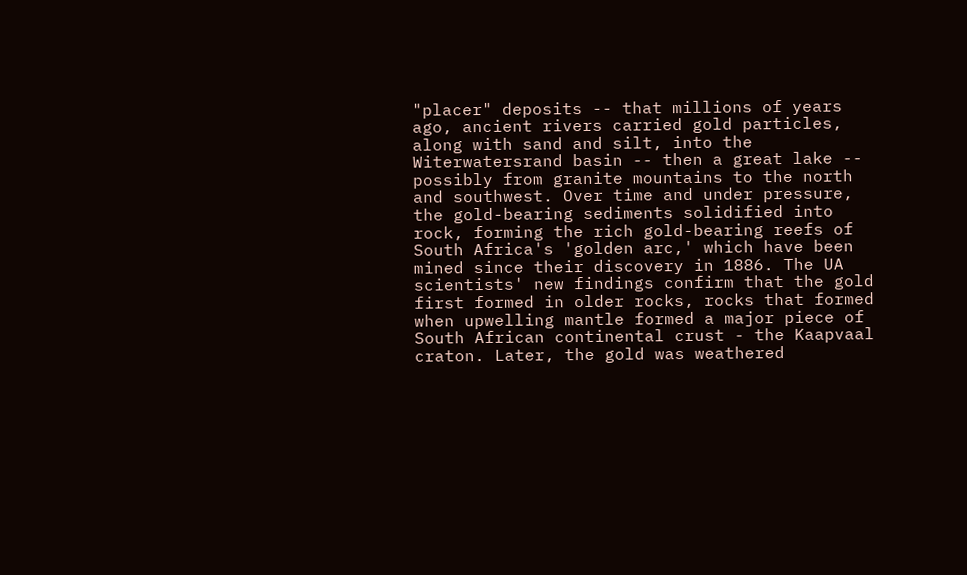"placer" deposits -- that millions of years ago, ancient rivers carried gold particles, along with sand and silt, into the Witerwatersrand basin -- then a great lake -- possibly from granite mountains to the north and southwest. Over time and under pressure, the gold-bearing sediments solidified into rock, forming the rich gold-bearing reefs of South Africa's 'golden arc,' which have been mined since their discovery in 1886. The UA scientists' new findings confirm that the gold first formed in older rocks, rocks that formed when upwelling mantle formed a major piece of South African continental crust - the Kaapvaal craton. Later, the gold was weathered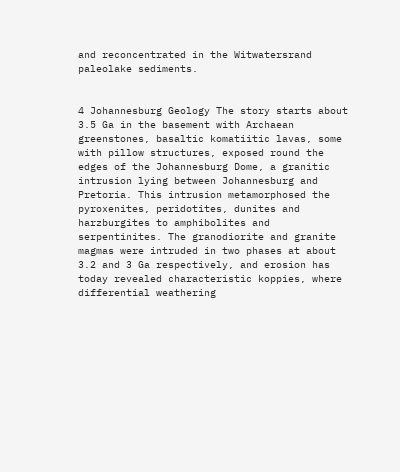and reconcentrated in the Witwatersrand paleolake sediments.


4 Johannesburg Geology The story starts about 3.5 Ga in the basement with Archaean greenstones, basaltic komatiitic lavas, some with pillow structures, exposed round the edges of the Johannesburg Dome, a granitic intrusion lying between Johannesburg and Pretoria. This intrusion metamorphosed the pyroxenites, peridotites, dunites and harzburgites to amphibolites and serpentinites. The granodiorite and granite magmas were intruded in two phases at about 3.2 and 3 Ga respectively, and erosion has today revealed characteristic koppies, where differential weathering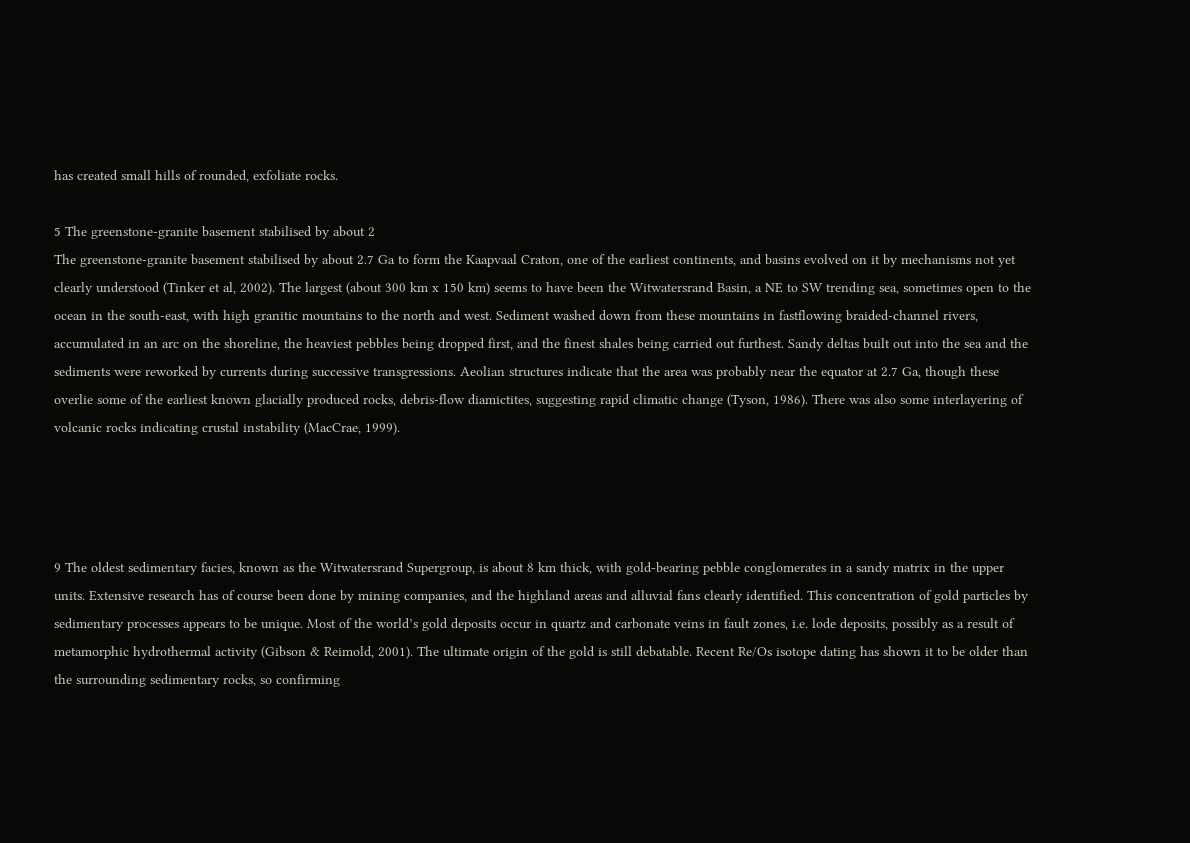has created small hills of rounded, exfoliate rocks.

5 The greenstone-granite basement stabilised by about 2
The greenstone-granite basement stabilised by about 2.7 Ga to form the Kaapvaal Craton, one of the earliest continents, and basins evolved on it by mechanisms not yet clearly understood (Tinker et al, 2002). The largest (about 300 km x 150 km) seems to have been the Witwatersrand Basin, a NE to SW trending sea, sometimes open to the ocean in the south-east, with high granitic mountains to the north and west. Sediment washed down from these mountains in fastflowing braided-channel rivers, accumulated in an arc on the shoreline, the heaviest pebbles being dropped first, and the finest shales being carried out furthest. Sandy deltas built out into the sea and the sediments were reworked by currents during successive transgressions. Aeolian structures indicate that the area was probably near the equator at 2.7 Ga, though these overlie some of the earliest known glacially produced rocks, debris-flow diamictites, suggesting rapid climatic change (Tyson, 1986). There was also some interlayering of volcanic rocks indicating crustal instability (MacCrae, 1999).




9 The oldest sedimentary facies, known as the Witwatersrand Supergroup, is about 8 km thick, with gold-bearing pebble conglomerates in a sandy matrix in the upper units. Extensive research has of course been done by mining companies, and the highland areas and alluvial fans clearly identified. This concentration of gold particles by sedimentary processes appears to be unique. Most of the world’s gold deposits occur in quartz and carbonate veins in fault zones, i.e. lode deposits, possibly as a result of metamorphic hydrothermal activity (Gibson & Reimold, 2001). The ultimate origin of the gold is still debatable. Recent Re/Os isotope dating has shown it to be older than the surrounding sedimentary rocks, so confirming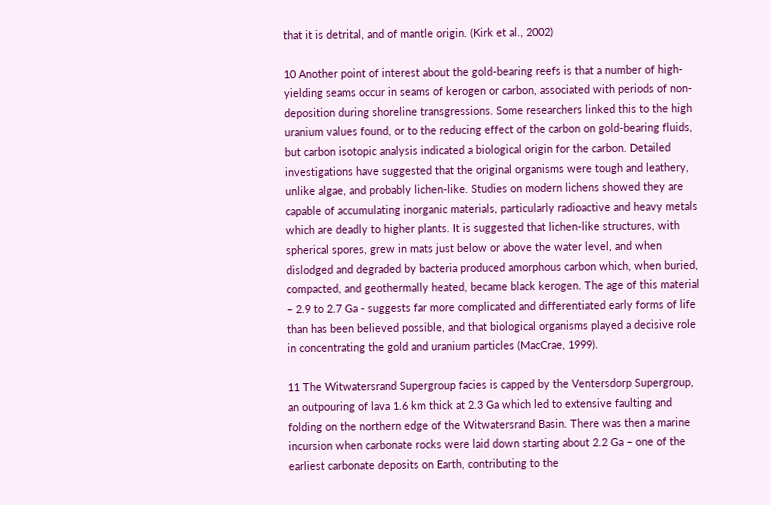that it is detrital, and of mantle origin. (Kirk et al., 2002)

10 Another point of interest about the gold-bearing reefs is that a number of high-yielding seams occur in seams of kerogen or carbon, associated with periods of non-deposition during shoreline transgressions. Some researchers linked this to the high uranium values found, or to the reducing effect of the carbon on gold-bearing fluids, but carbon isotopic analysis indicated a biological origin for the carbon. Detailed investigations have suggested that the original organisms were tough and leathery, unlike algae, and probably lichen-like. Studies on modern lichens showed they are capable of accumulating inorganic materials, particularly radioactive and heavy metals which are deadly to higher plants. It is suggested that lichen-like structures, with spherical spores, grew in mats just below or above the water level, and when dislodged and degraded by bacteria produced amorphous carbon which, when buried, compacted, and geothermally heated, became black kerogen. The age of this material – 2.9 to 2.7 Ga - suggests far more complicated and differentiated early forms of life than has been believed possible, and that biological organisms played a decisive role in concentrating the gold and uranium particles (MacCrae, 1999).

11 The Witwatersrand Supergroup facies is capped by the Ventersdorp Supergroup, an outpouring of lava 1.6 km thick at 2.3 Ga which led to extensive faulting and folding on the northern edge of the Witwatersrand Basin. There was then a marine incursion when carbonate rocks were laid down starting about 2.2 Ga – one of the earliest carbonate deposits on Earth, contributing to the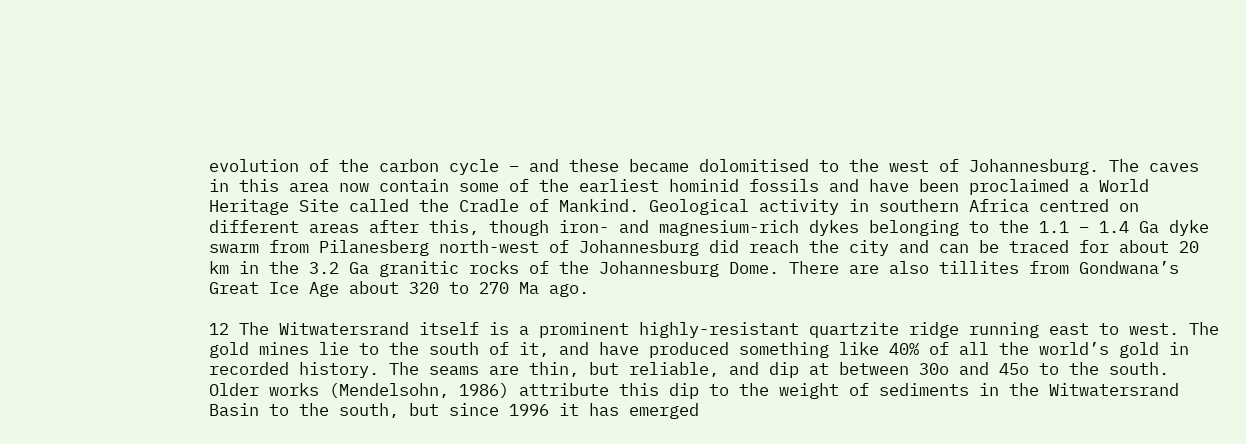evolution of the carbon cycle – and these became dolomitised to the west of Johannesburg. The caves in this area now contain some of the earliest hominid fossils and have been proclaimed a World Heritage Site called the Cradle of Mankind. Geological activity in southern Africa centred on different areas after this, though iron- and magnesium-rich dykes belonging to the 1.1 – 1.4 Ga dyke swarm from Pilanesberg north-west of Johannesburg did reach the city and can be traced for about 20 km in the 3.2 Ga granitic rocks of the Johannesburg Dome. There are also tillites from Gondwana’s Great Ice Age about 320 to 270 Ma ago.

12 The Witwatersrand itself is a prominent highly-resistant quartzite ridge running east to west. The gold mines lie to the south of it, and have produced something like 40% of all the world’s gold in recorded history. The seams are thin, but reliable, and dip at between 30o and 45o to the south. Older works (Mendelsohn, 1986) attribute this dip to the weight of sediments in the Witwatersrand Basin to the south, but since 1996 it has emerged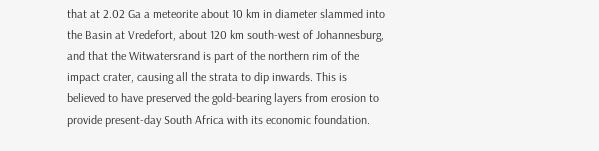that at 2.02 Ga a meteorite about 10 km in diameter slammed into the Basin at Vredefort, about 120 km south-west of Johannesburg, and that the Witwatersrand is part of the northern rim of the impact crater, causing all the strata to dip inwards. This is believed to have preserved the gold-bearing layers from erosion to provide present-day South Africa with its economic foundation.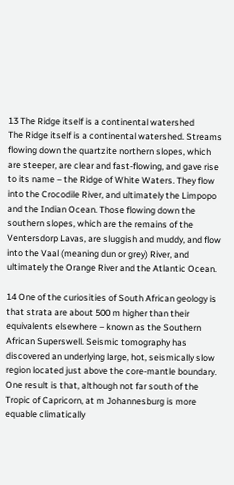13 The Ridge itself is a continental watershed
The Ridge itself is a continental watershed. Streams flowing down the quartzite northern slopes, which are steeper, are clear and fast-flowing, and gave rise to its name – the Ridge of White Waters. They flow into the Crocodile River, and ultimately the Limpopo and the Indian Ocean. Those flowing down the southern slopes, which are the remains of the Ventersdorp Lavas, are sluggish and muddy, and flow into the Vaal (meaning dun or grey) River, and ultimately the Orange River and the Atlantic Ocean.

14 One of the curiosities of South African geology is that strata are about 500 m higher than their equivalents elsewhere – known as the Southern African Superswell. Seismic tomography has discovered an underlying large, hot, seismically slow region located just above the core-mantle boundary. One result is that, although not far south of the Tropic of Capricorn, at m Johannesburg is more equable climatically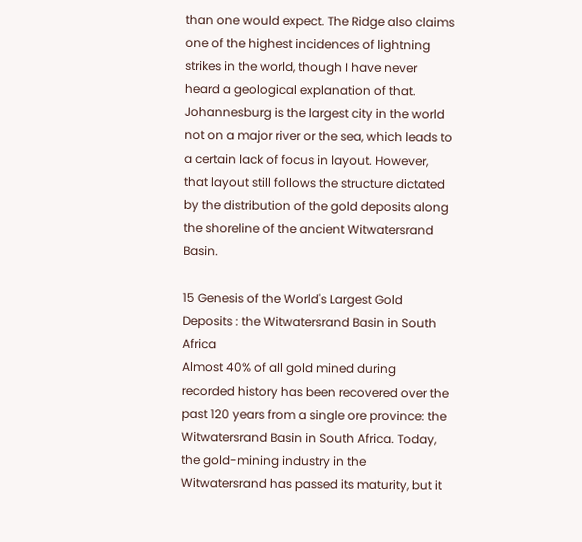than one would expect. The Ridge also claims one of the highest incidences of lightning strikes in the world, though I have never heard a geological explanation of that. Johannesburg is the largest city in the world not on a major river or the sea, which leads to a certain lack of focus in layout. However, that layout still follows the structure dictated by the distribution of the gold deposits along the shoreline of the ancient Witwatersrand Basin.

15 Genesis of the World's Largest Gold Deposits : the Witwatersrand Basin in South Africa
Almost 40% of all gold mined during recorded history has been recovered over the past 120 years from a single ore province: the Witwatersrand Basin in South Africa. Today, the gold-mining industry in the Witwatersrand has passed its maturity, but it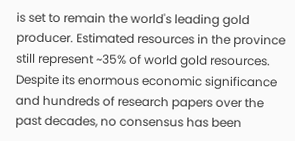is set to remain the world's leading gold producer. Estimated resources in the province still represent ~35% of world gold resources. Despite its enormous economic significance and hundreds of research papers over the past decades, no consensus has been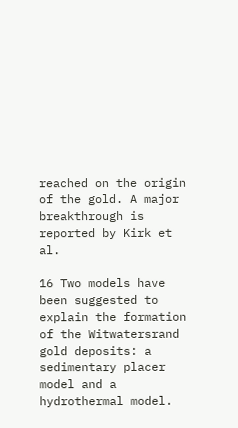reached on the origin of the gold. A major breakthrough is reported by Kirk et al.

16 Two models have been suggested to explain the formation of the Witwatersrand gold deposits: a sedimentary placer model and a hydrothermal model.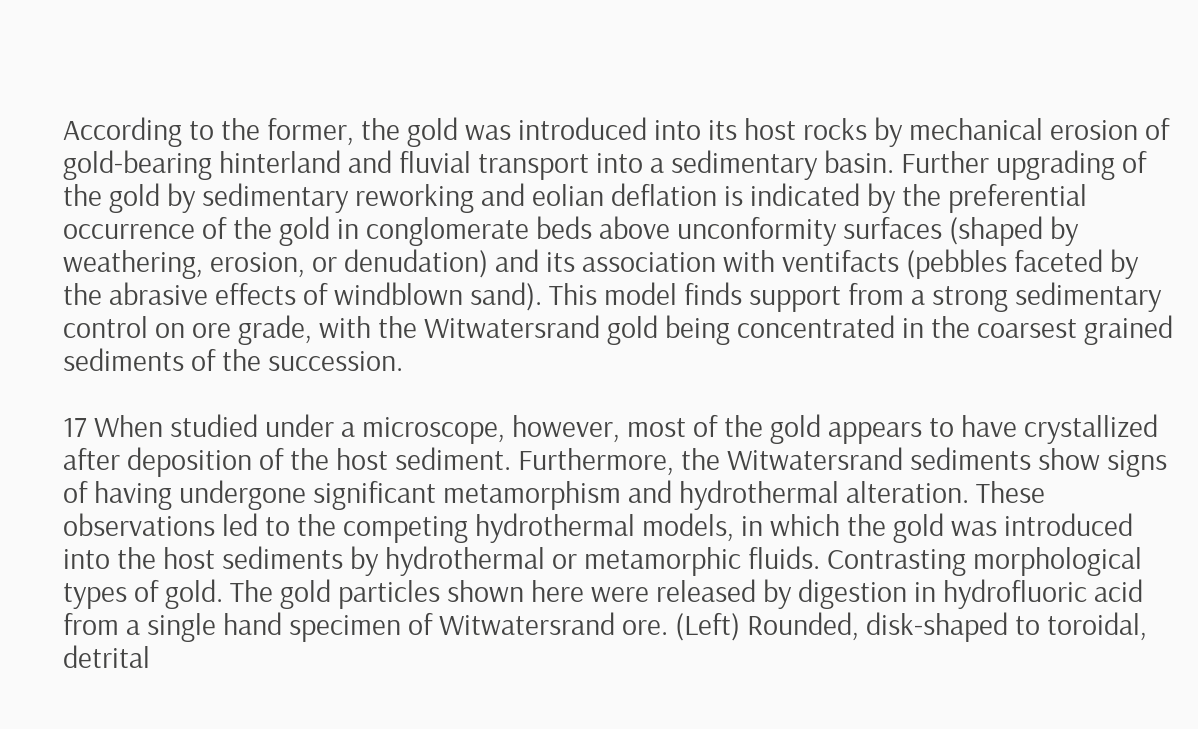According to the former, the gold was introduced into its host rocks by mechanical erosion of gold-bearing hinterland and fluvial transport into a sedimentary basin. Further upgrading of the gold by sedimentary reworking and eolian deflation is indicated by the preferential occurrence of the gold in conglomerate beds above unconformity surfaces (shaped by weathering, erosion, or denudation) and its association with ventifacts (pebbles faceted by the abrasive effects of windblown sand). This model finds support from a strong sedimentary control on ore grade, with the Witwatersrand gold being concentrated in the coarsest grained sediments of the succession.

17 When studied under a microscope, however, most of the gold appears to have crystallized after deposition of the host sediment. Furthermore, the Witwatersrand sediments show signs of having undergone significant metamorphism and hydrothermal alteration. These observations led to the competing hydrothermal models, in which the gold was introduced into the host sediments by hydrothermal or metamorphic fluids. Contrasting morphological types of gold. The gold particles shown here were released by digestion in hydrofluoric acid from a single hand specimen of Witwatersrand ore. (Left) Rounded, disk-shaped to toroidal, detrital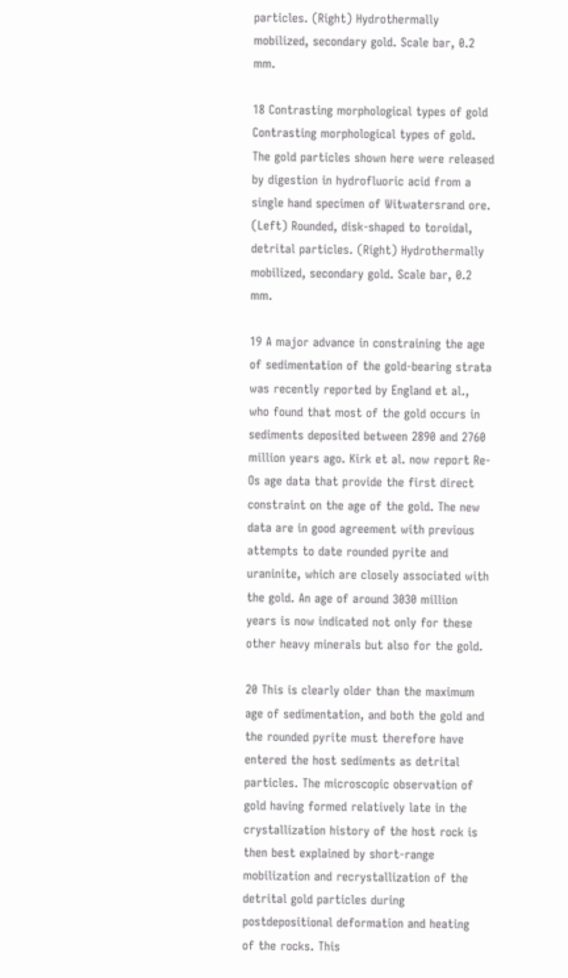particles. (Right) Hydrothermally mobilized, secondary gold. Scale bar, 0.2 mm.

18 Contrasting morphological types of gold
Contrasting morphological types of gold. The gold particles shown here were released by digestion in hydrofluoric acid from a single hand specimen of Witwatersrand ore. (Left) Rounded, disk-shaped to toroidal, detrital particles. (Right) Hydrothermally mobilized, secondary gold. Scale bar, 0.2 mm.

19 A major advance in constraining the age of sedimentation of the gold-bearing strata was recently reported by England et al., who found that most of the gold occurs in sediments deposited between 2890 and 2760 million years ago. Kirk et al. now report Re-Os age data that provide the first direct constraint on the age of the gold. The new data are in good agreement with previous attempts to date rounded pyrite and uraninite, which are closely associated with the gold. An age of around 3030 million years is now indicated not only for these other heavy minerals but also for the gold.

20 This is clearly older than the maximum age of sedimentation, and both the gold and the rounded pyrite must therefore have entered the host sediments as detrital particles. The microscopic observation of gold having formed relatively late in the crystallization history of the host rock is then best explained by short-range mobilization and recrystallization of the detrital gold particles during postdepositional deformation and heating of the rocks. This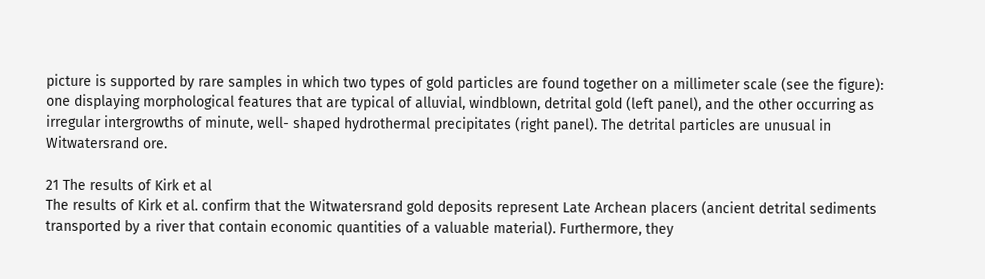picture is supported by rare samples in which two types of gold particles are found together on a millimeter scale (see the figure): one displaying morphological features that are typical of alluvial, windblown, detrital gold (left panel), and the other occurring as irregular intergrowths of minute, well- shaped hydrothermal precipitates (right panel). The detrital particles are unusual in Witwatersrand ore.

21 The results of Kirk et al
The results of Kirk et al. confirm that the Witwatersrand gold deposits represent Late Archean placers (ancient detrital sediments transported by a river that contain economic quantities of a valuable material). Furthermore, they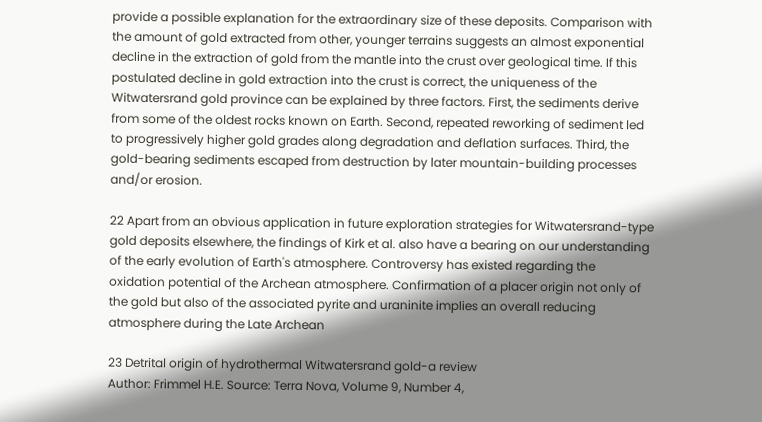provide a possible explanation for the extraordinary size of these deposits. Comparison with the amount of gold extracted from other, younger terrains suggests an almost exponential decline in the extraction of gold from the mantle into the crust over geological time. If this postulated decline in gold extraction into the crust is correct, the uniqueness of the Witwatersrand gold province can be explained by three factors. First, the sediments derive from some of the oldest rocks known on Earth. Second, repeated reworking of sediment led to progressively higher gold grades along degradation and deflation surfaces. Third, the gold-bearing sediments escaped from destruction by later mountain-building processes and/or erosion.

22 Apart from an obvious application in future exploration strategies for Witwatersrand-type gold deposits elsewhere, the findings of Kirk et al. also have a bearing on our understanding of the early evolution of Earth's atmosphere. Controversy has existed regarding the oxidation potential of the Archean atmosphere. Confirmation of a placer origin not only of the gold but also of the associated pyrite and uraninite implies an overall reducing atmosphere during the Late Archean

23 Detrital origin of hydrothermal Witwatersrand gold-a review
Author: Frimmel H.E. Source: Terra Nova, Volume 9, Number 4,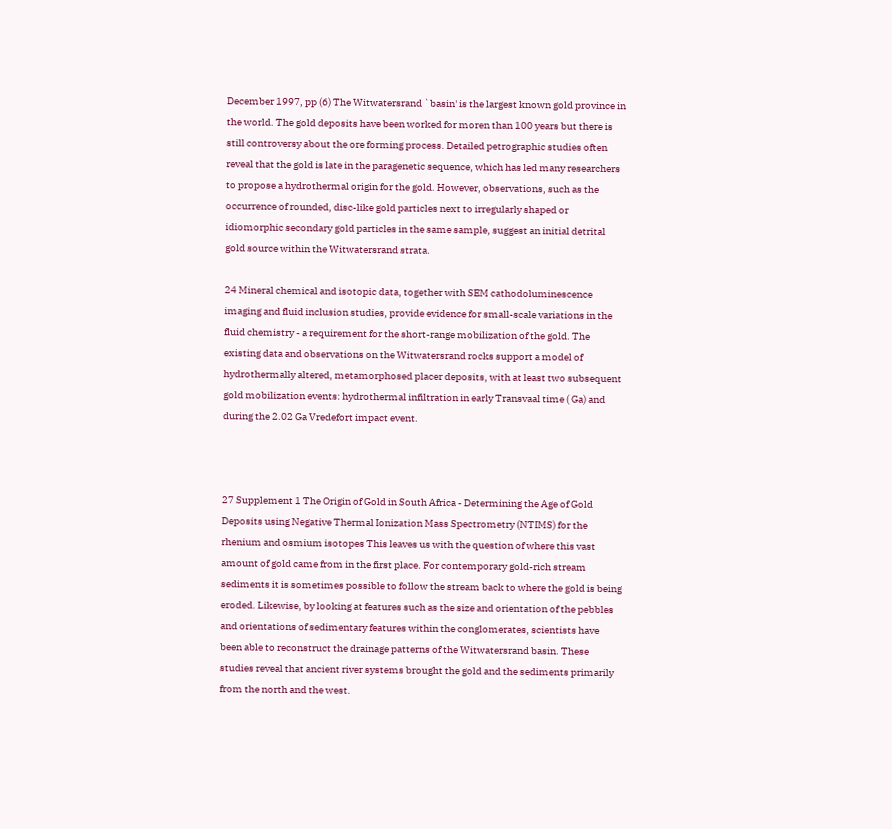December 1997, pp (6) The Witwatersrand `basin' is the largest known gold province in the world. The gold deposits have been worked for moren than 100 years but there is still controversy about the ore forming process. Detailed petrographic studies often reveal that the gold is late in the paragenetic sequence, which has led many researchers to propose a hydrothermal origin for the gold. However, observations, such as the occurrence of rounded, disc-like gold particles next to irregularly shaped or idiomorphic secondary gold particles in the same sample, suggest an initial detrital gold source within the Witwatersrand strata.

24 Mineral chemical and isotopic data, together with SEM cathodoluminescence imaging and fluid inclusion studies, provide evidence for small-scale variations in the fluid chemistry - a requirement for the short-range mobilization of the gold. The existing data and observations on the Witwatersrand rocks support a model of hydrothermally altered, metamorphosed placer deposits, with at least two subsequent gold mobilization events: hydrothermal infiltration in early Transvaal time ( Ga) and during the 2.02 Ga Vredefort impact event.



27 Supplement 1 The Origin of Gold in South Africa - Determining the Age of Gold Deposits using Negative Thermal Ionization Mass Spectrometry (NTIMS) for the rhenium and osmium isotopes This leaves us with the question of where this vast amount of gold came from in the first place. For contemporary gold-rich stream sediments it is sometimes possible to follow the stream back to where the gold is being eroded. Likewise, by looking at features such as the size and orientation of the pebbles and orientations of sedimentary features within the conglomerates, scientists have been able to reconstruct the drainage patterns of the Witwatersrand basin. These studies reveal that ancient river systems brought the gold and the sediments primarily from the north and the west.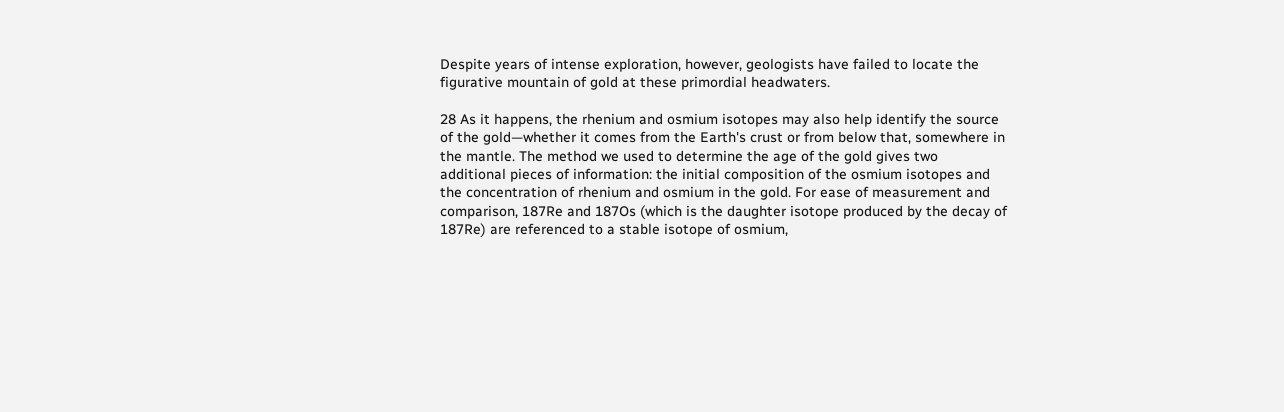Despite years of intense exploration, however, geologists have failed to locate the figurative mountain of gold at these primordial headwaters.

28 As it happens, the rhenium and osmium isotopes may also help identify the source of the gold—whether it comes from the Earth's crust or from below that, somewhere in the mantle. The method we used to determine the age of the gold gives two additional pieces of information: the initial composition of the osmium isotopes and the concentration of rhenium and osmium in the gold. For ease of measurement and comparison, 187Re and 187Os (which is the daughter isotope produced by the decay of 187Re) are referenced to a stable isotope of osmium,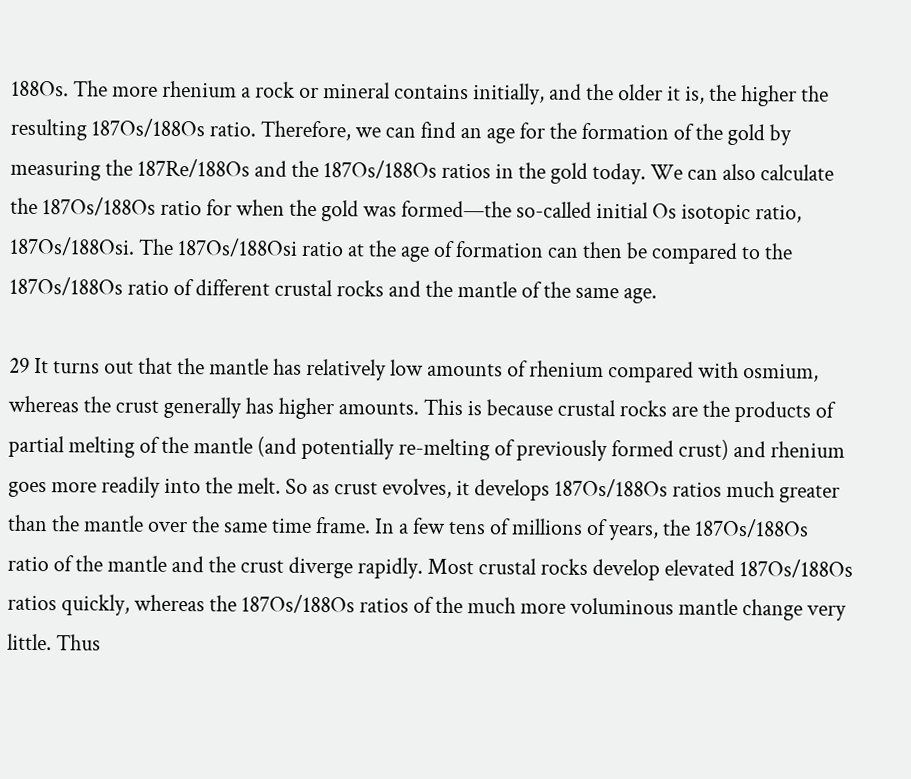188Os. The more rhenium a rock or mineral contains initially, and the older it is, the higher the resulting 187Os/188Os ratio. Therefore, we can find an age for the formation of the gold by measuring the 187Re/188Os and the 187Os/188Os ratios in the gold today. We can also calculate the 187Os/188Os ratio for when the gold was formed—the so-called initial Os isotopic ratio, 187Os/188Osi. The 187Os/188Osi ratio at the age of formation can then be compared to the 187Os/188Os ratio of different crustal rocks and the mantle of the same age.

29 It turns out that the mantle has relatively low amounts of rhenium compared with osmium, whereas the crust generally has higher amounts. This is because crustal rocks are the products of partial melting of the mantle (and potentially re-melting of previously formed crust) and rhenium goes more readily into the melt. So as crust evolves, it develops 187Os/188Os ratios much greater than the mantle over the same time frame. In a few tens of millions of years, the 187Os/188Os ratio of the mantle and the crust diverge rapidly. Most crustal rocks develop elevated 187Os/188Os ratios quickly, whereas the 187Os/188Os ratios of the much more voluminous mantle change very little. Thus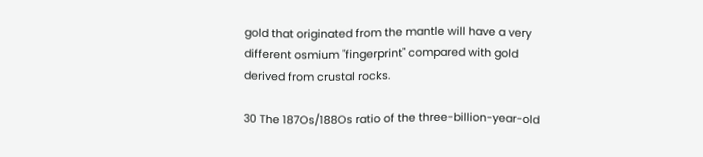gold that originated from the mantle will have a very different osmium "fingerprint" compared with gold derived from crustal rocks.

30 The 187Os/188Os ratio of the three-billion-year-old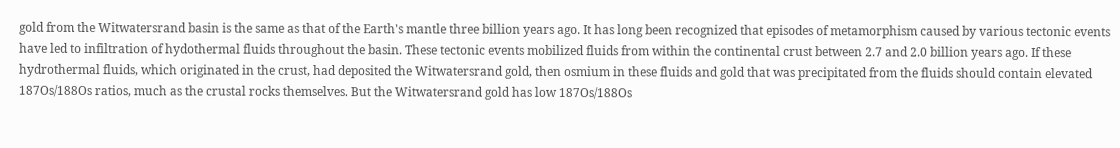gold from the Witwatersrand basin is the same as that of the Earth's mantle three billion years ago. It has long been recognized that episodes of metamorphism caused by various tectonic events have led to infiltration of hydothermal fluids throughout the basin. These tectonic events mobilized fluids from within the continental crust between 2.7 and 2.0 billion years ago. If these hydrothermal fluids, which originated in the crust, had deposited the Witwatersrand gold, then osmium in these fluids and gold that was precipitated from the fluids should contain elevated 187Os/188Os ratios, much as the crustal rocks themselves. But the Witwatersrand gold has low 187Os/188Os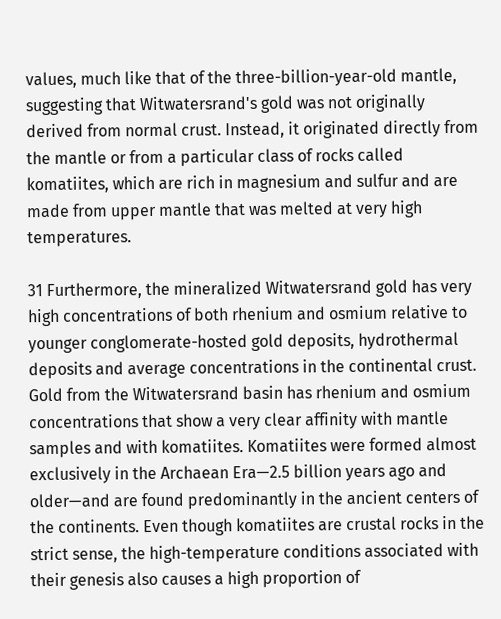values, much like that of the three-billion-year-old mantle, suggesting that Witwatersrand's gold was not originally derived from normal crust. Instead, it originated directly from the mantle or from a particular class of rocks called komatiites, which are rich in magnesium and sulfur and are made from upper mantle that was melted at very high temperatures.

31 Furthermore, the mineralized Witwatersrand gold has very high concentrations of both rhenium and osmium relative to younger conglomerate-hosted gold deposits, hydrothermal deposits and average concentrations in the continental crust. Gold from the Witwatersrand basin has rhenium and osmium concentrations that show a very clear affinity with mantle samples and with komatiites. Komatiites were formed almost exclusively in the Archaean Era—2.5 billion years ago and older—and are found predominantly in the ancient centers of the continents. Even though komatiites are crustal rocks in the strict sense, the high-temperature conditions associated with their genesis also causes a high proportion of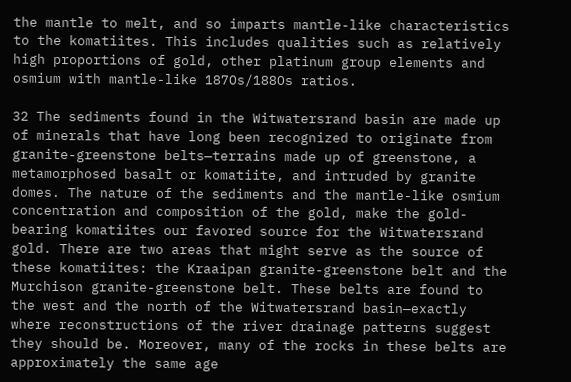the mantle to melt, and so imparts mantle-like characteristics to the komatiites. This includes qualities such as relatively high proportions of gold, other platinum group elements and osmium with mantle-like 187Os/188Os ratios.

32 The sediments found in the Witwatersrand basin are made up of minerals that have long been recognized to originate from granite-greenstone belts—terrains made up of greenstone, a metamorphosed basalt or komatiite, and intruded by granite domes. The nature of the sediments and the mantle-like osmium concentration and composition of the gold, make the gold-bearing komatiites our favored source for the Witwatersrand gold. There are two areas that might serve as the source of these komatiites: the Kraaipan granite-greenstone belt and the Murchison granite-greenstone belt. These belts are found to the west and the north of the Witwatersrand basin—exactly where reconstructions of the river drainage patterns suggest they should be. Moreover, many of the rocks in these belts are approximately the same age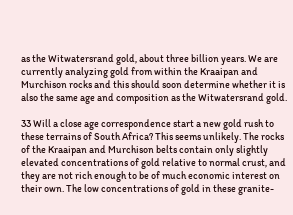as the Witwatersrand gold, about three billion years. We are currently analyzing gold from within the Kraaipan and Murchison rocks and this should soon determine whether it is also the same age and composition as the Witwatersrand gold.

33 Will a close age correspondence start a new gold rush to these terrains of South Africa? This seems unlikely. The rocks of the Kraaipan and Murchison belts contain only slightly elevated concentrations of gold relative to normal crust, and they are not rich enough to be of much economic interest on their own. The low concentrations of gold in these granite-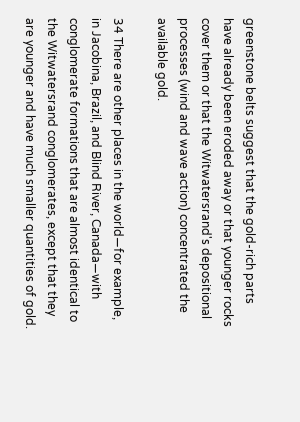greenstone belts suggest that the gold-rich parts have already been eroded away or that younger rocks cover them or that the Witwatersrand's depositional processes (wind and wave action) concentrated the available gold.

34 There are other places in the world—for example, in Jacobina, Brazil, and Blind River, Canada—with conglomerate formations that are almost identical to the Witwatersrand conglomerates, except that they are younger and have much smaller quantities of gold.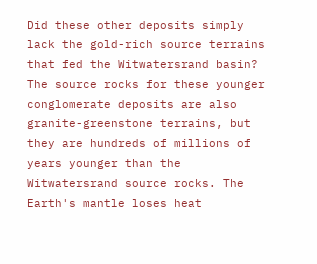Did these other deposits simply lack the gold-rich source terrains that fed the Witwatersrand basin? The source rocks for these younger conglomerate deposits are also granite-greenstone terrains, but they are hundreds of millions of years younger than the Witwatersrand source rocks. The Earth's mantle loses heat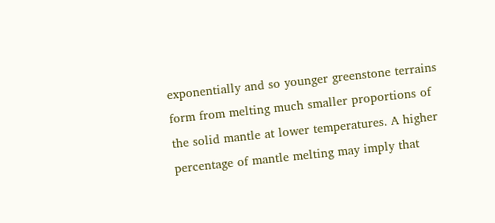exponentially and so younger greenstone terrains form from melting much smaller proportions of the solid mantle at lower temperatures. A higher percentage of mantle melting may imply that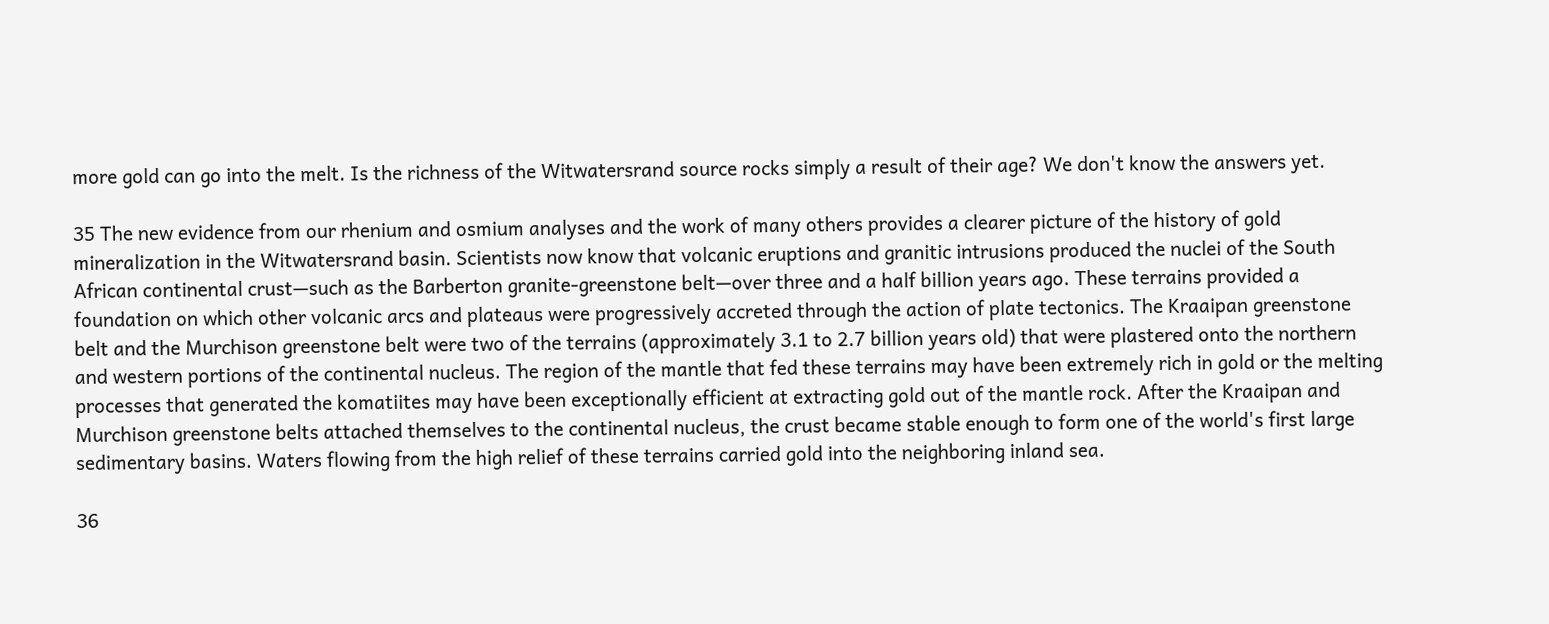more gold can go into the melt. Is the richness of the Witwatersrand source rocks simply a result of their age? We don't know the answers yet.

35 The new evidence from our rhenium and osmium analyses and the work of many others provides a clearer picture of the history of gold mineralization in the Witwatersrand basin. Scientists now know that volcanic eruptions and granitic intrusions produced the nuclei of the South African continental crust—such as the Barberton granite-greenstone belt—over three and a half billion years ago. These terrains provided a foundation on which other volcanic arcs and plateaus were progressively accreted through the action of plate tectonics. The Kraaipan greenstone belt and the Murchison greenstone belt were two of the terrains (approximately 3.1 to 2.7 billion years old) that were plastered onto the northern and western portions of the continental nucleus. The region of the mantle that fed these terrains may have been extremely rich in gold or the melting processes that generated the komatiites may have been exceptionally efficient at extracting gold out of the mantle rock. After the Kraaipan and Murchison greenstone belts attached themselves to the continental nucleus, the crust became stable enough to form one of the world's first large sedimentary basins. Waters flowing from the high relief of these terrains carried gold into the neighboring inland sea.

36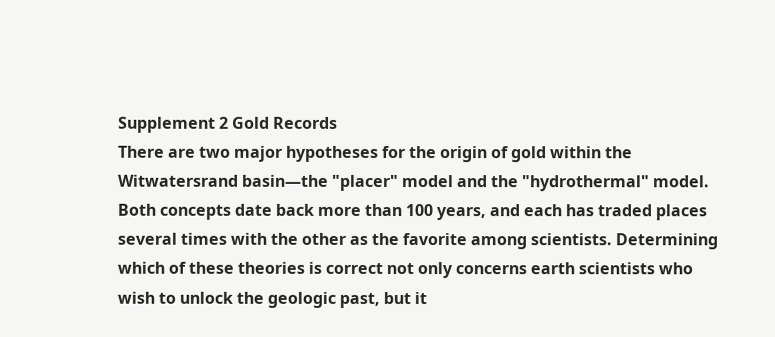Supplement 2 Gold Records
There are two major hypotheses for the origin of gold within the Witwatersrand basin—the "placer" model and the "hydrothermal" model. Both concepts date back more than 100 years, and each has traded places several times with the other as the favorite among scientists. Determining which of these theories is correct not only concerns earth scientists who wish to unlock the geologic past, but it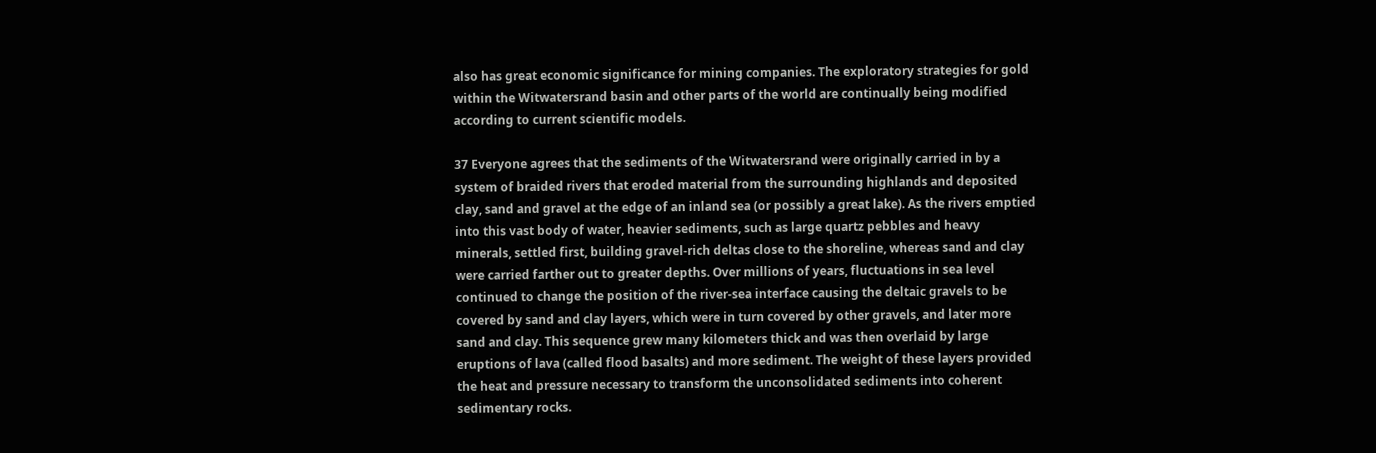also has great economic significance for mining companies. The exploratory strategies for gold within the Witwatersrand basin and other parts of the world are continually being modified according to current scientific models.

37 Everyone agrees that the sediments of the Witwatersrand were originally carried in by a system of braided rivers that eroded material from the surrounding highlands and deposited clay, sand and gravel at the edge of an inland sea (or possibly a great lake). As the rivers emptied into this vast body of water, heavier sediments, such as large quartz pebbles and heavy minerals, settled first, building gravel-rich deltas close to the shoreline, whereas sand and clay were carried farther out to greater depths. Over millions of years, fluctuations in sea level continued to change the position of the river-sea interface causing the deltaic gravels to be covered by sand and clay layers, which were in turn covered by other gravels, and later more sand and clay. This sequence grew many kilometers thick and was then overlaid by large eruptions of lava (called flood basalts) and more sediment. The weight of these layers provided the heat and pressure necessary to transform the unconsolidated sediments into coherent sedimentary rocks.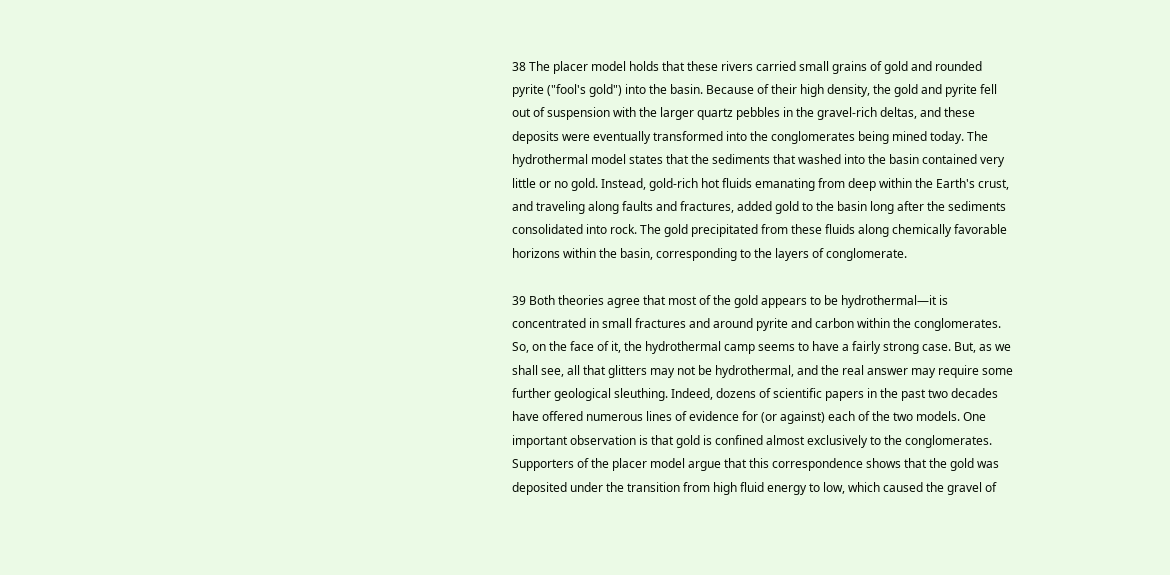38 The placer model holds that these rivers carried small grains of gold and rounded pyrite ("fool's gold") into the basin. Because of their high density, the gold and pyrite fell out of suspension with the larger quartz pebbles in the gravel-rich deltas, and these deposits were eventually transformed into the conglomerates being mined today. The hydrothermal model states that the sediments that washed into the basin contained very little or no gold. Instead, gold-rich hot fluids emanating from deep within the Earth's crust, and traveling along faults and fractures, added gold to the basin long after the sediments consolidated into rock. The gold precipitated from these fluids along chemically favorable horizons within the basin, corresponding to the layers of conglomerate.

39 Both theories agree that most of the gold appears to be hydrothermal—it is concentrated in small fractures and around pyrite and carbon within the conglomerates. So, on the face of it, the hydrothermal camp seems to have a fairly strong case. But, as we shall see, all that glitters may not be hydrothermal, and the real answer may require some further geological sleuthing. Indeed, dozens of scientific papers in the past two decades have offered numerous lines of evidence for (or against) each of the two models. One important observation is that gold is confined almost exclusively to the conglomerates. Supporters of the placer model argue that this correspondence shows that the gold was deposited under the transition from high fluid energy to low, which caused the gravel of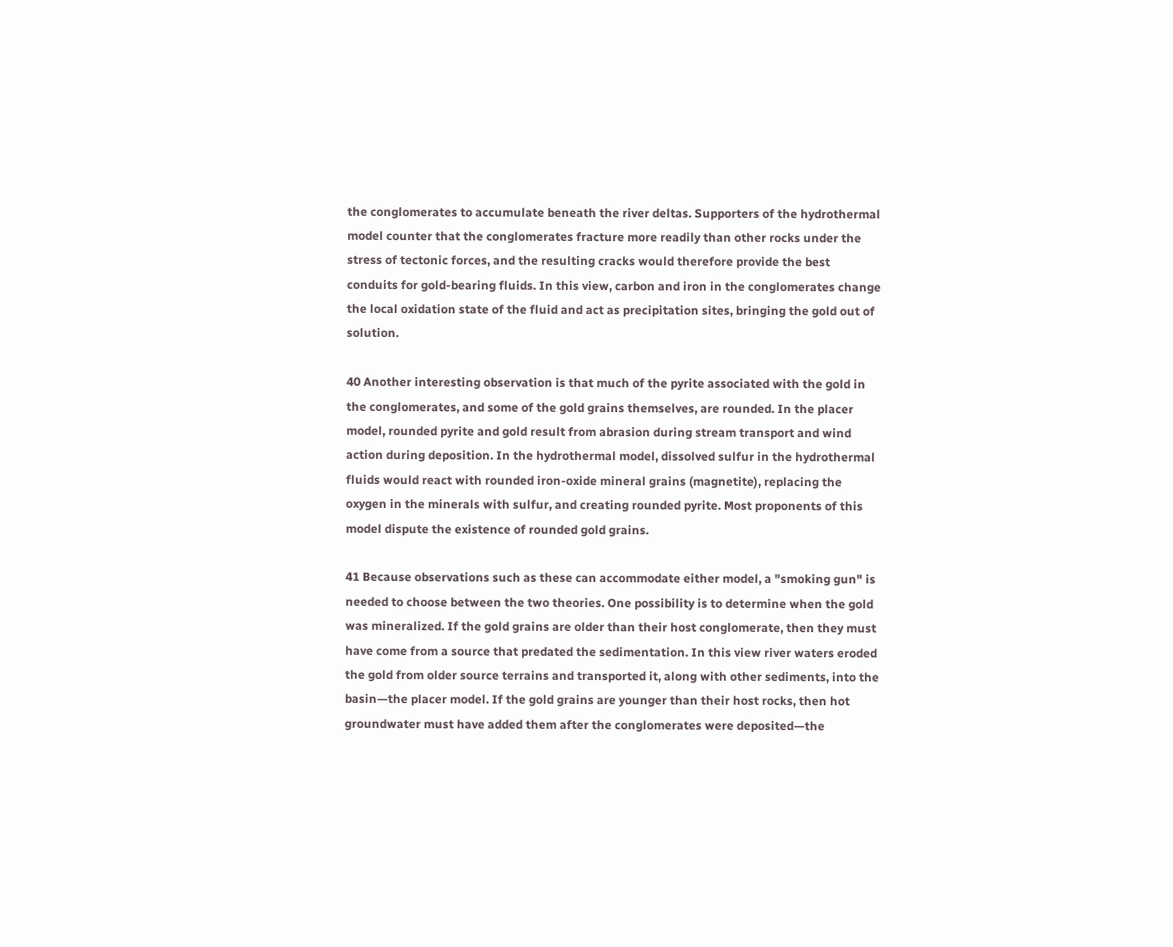the conglomerates to accumulate beneath the river deltas. Supporters of the hydrothermal model counter that the conglomerates fracture more readily than other rocks under the stress of tectonic forces, and the resulting cracks would therefore provide the best conduits for gold-bearing fluids. In this view, carbon and iron in the conglomerates change the local oxidation state of the fluid and act as precipitation sites, bringing the gold out of solution.

40 Another interesting observation is that much of the pyrite associated with the gold in the conglomerates, and some of the gold grains themselves, are rounded. In the placer model, rounded pyrite and gold result from abrasion during stream transport and wind action during deposition. In the hydrothermal model, dissolved sulfur in the hydrothermal fluids would react with rounded iron-oxide mineral grains (magnetite), replacing the oxygen in the minerals with sulfur, and creating rounded pyrite. Most proponents of this model dispute the existence of rounded gold grains.

41 Because observations such as these can accommodate either model, a "smoking gun" is needed to choose between the two theories. One possibility is to determine when the gold was mineralized. If the gold grains are older than their host conglomerate, then they must have come from a source that predated the sedimentation. In this view river waters eroded the gold from older source terrains and transported it, along with other sediments, into the basin—the placer model. If the gold grains are younger than their host rocks, then hot groundwater must have added them after the conglomerates were deposited—the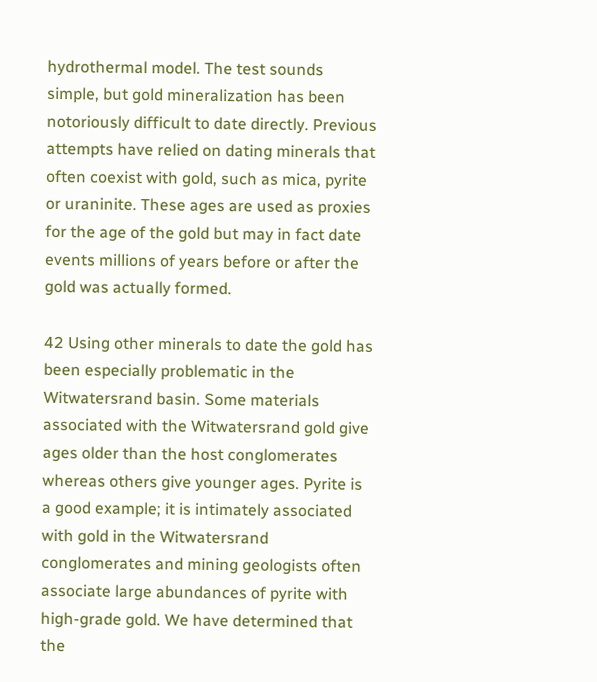hydrothermal model. The test sounds simple, but gold mineralization has been notoriously difficult to date directly. Previous attempts have relied on dating minerals that often coexist with gold, such as mica, pyrite or uraninite. These ages are used as proxies for the age of the gold but may in fact date events millions of years before or after the gold was actually formed.

42 Using other minerals to date the gold has been especially problematic in the Witwatersrand basin. Some materials associated with the Witwatersrand gold give ages older than the host conglomerates whereas others give younger ages. Pyrite is a good example; it is intimately associated with gold in the Witwatersrand conglomerates and mining geologists often associate large abundances of pyrite with high-grade gold. We have determined that the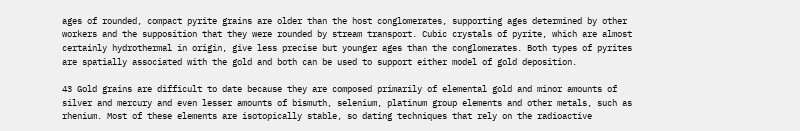ages of rounded, compact pyrite grains are older than the host conglomerates, supporting ages determined by other workers and the supposition that they were rounded by stream transport. Cubic crystals of pyrite, which are almost certainly hydrothermal in origin, give less precise but younger ages than the conglomerates. Both types of pyrites are spatially associated with the gold and both can be used to support either model of gold deposition.

43 Gold grains are difficult to date because they are composed primarily of elemental gold and minor amounts of silver and mercury and even lesser amounts of bismuth, selenium, platinum group elements and other metals, such as rhenium. Most of these elements are isotopically stable, so dating techniques that rely on the radioactive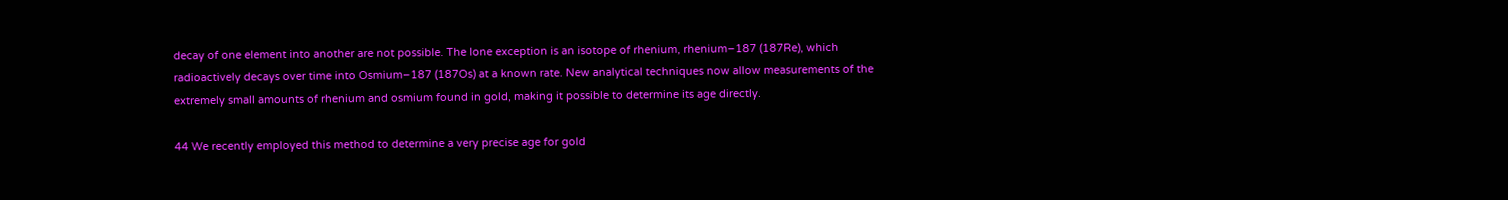decay of one element into another are not possible. The lone exception is an isotope of rhenium, rhenium–187 (187Re), which radioactively decays over time into Osmium–187 (187Os) at a known rate. New analytical techniques now allow measurements of the extremely small amounts of rhenium and osmium found in gold, making it possible to determine its age directly.

44 We recently employed this method to determine a very precise age for gold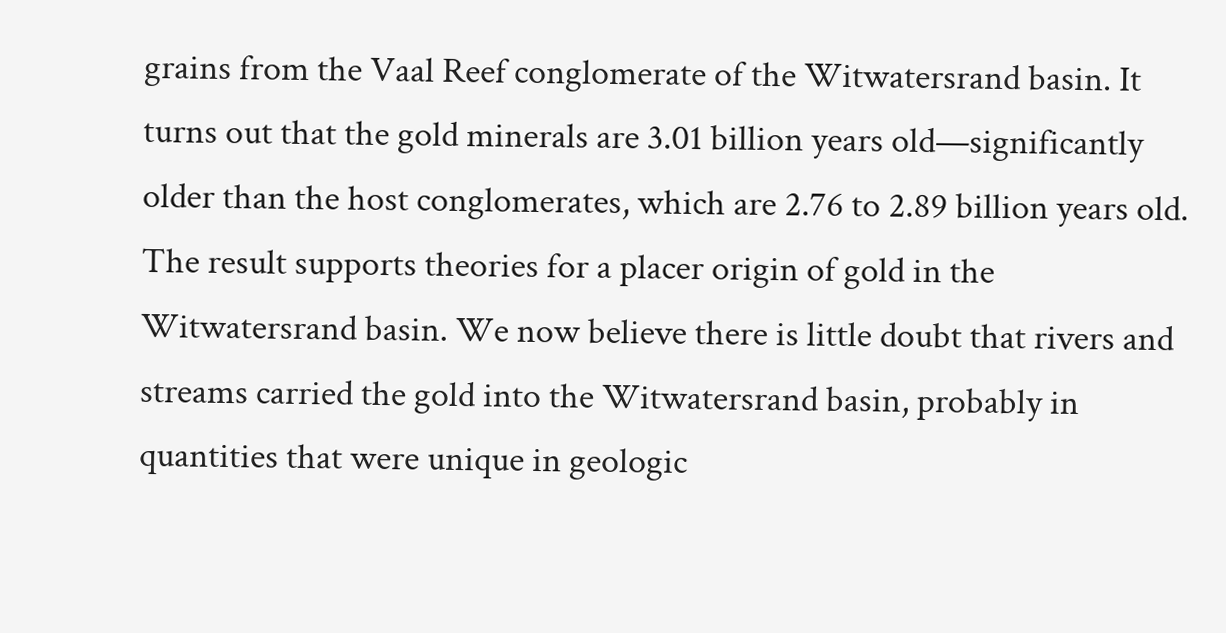grains from the Vaal Reef conglomerate of the Witwatersrand basin. It turns out that the gold minerals are 3.01 billion years old—significantly older than the host conglomerates, which are 2.76 to 2.89 billion years old. The result supports theories for a placer origin of gold in the Witwatersrand basin. We now believe there is little doubt that rivers and streams carried the gold into the Witwatersrand basin, probably in quantities that were unique in geologic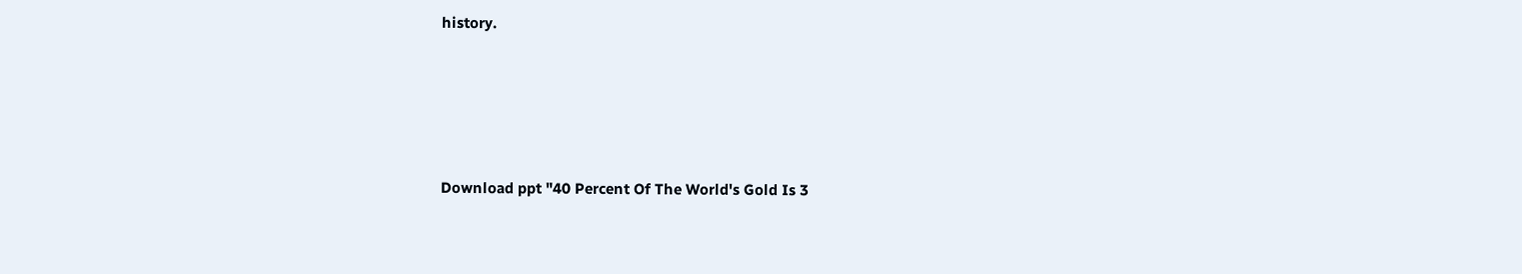history.





Download ppt "40 Percent Of The World's Gold Is 3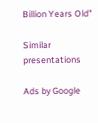Billion Years Old"

Similar presentations

Ads by Google